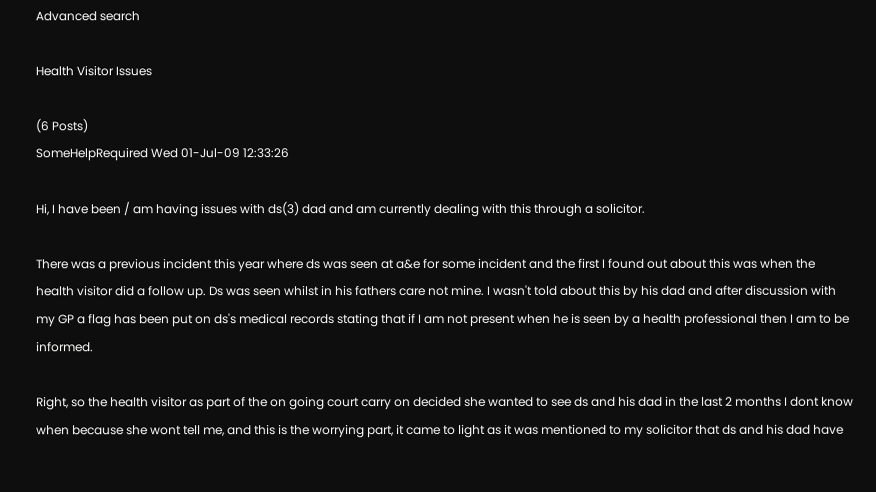Advanced search

Health Visitor Issues

(6 Posts)
SomeHelpRequired Wed 01-Jul-09 12:33:26

Hi, I have been / am having issues with ds(3) dad and am currently dealing with this through a solicitor.

There was a previous incident this year where ds was seen at a&e for some incident and the first I found out about this was when the health visitor did a follow up. Ds was seen whilst in his fathers care not mine. I wasn't told about this by his dad and after discussion with my GP a flag has been put on ds's medical records stating that if I am not present when he is seen by a health professional then I am to be informed.

Right, so the health visitor as part of the on going court carry on decided she wanted to see ds and his dad in the last 2 months I dont know when because she wont tell me, and this is the worrying part, it came to light as it was mentioned to my solicitor that ds and his dad have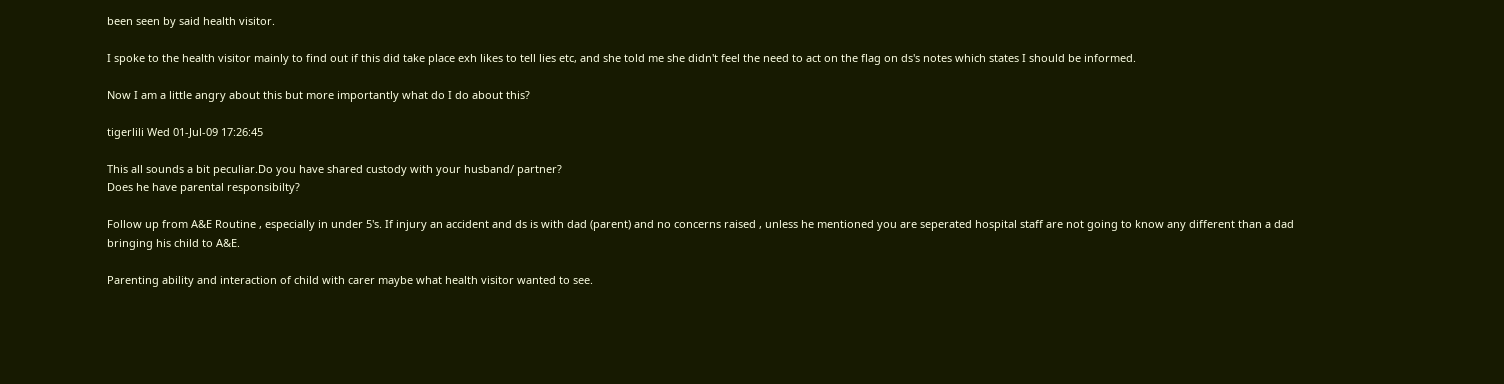been seen by said health visitor.

I spoke to the health visitor mainly to find out if this did take place exh likes to tell lies etc, and she told me she didn't feel the need to act on the flag on ds's notes which states I should be informed.

Now I am a little angry about this but more importantly what do I do about this?

tigerlili Wed 01-Jul-09 17:26:45

This all sounds a bit peculiar.Do you have shared custody with your husband/ partner?
Does he have parental responsibilty?

Follow up from A&E Routine , especially in under 5's. If injury an accident and ds is with dad (parent) and no concerns raised , unless he mentioned you are seperated hospital staff are not going to know any different than a dad bringing his child to A&E.

Parenting ability and interaction of child with carer maybe what health visitor wanted to see.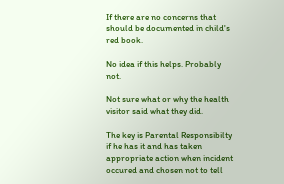If there are no concerns that should be documented in child's red book.

No idea if this helps. Probably not.

Not sure what or why the health visitor said what they did.

The key is Parental Responsibilty if he has it and has taken appropriate action when incident occured and chosen not to tell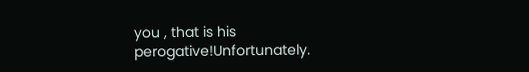you , that is his perogative!Unfortunately.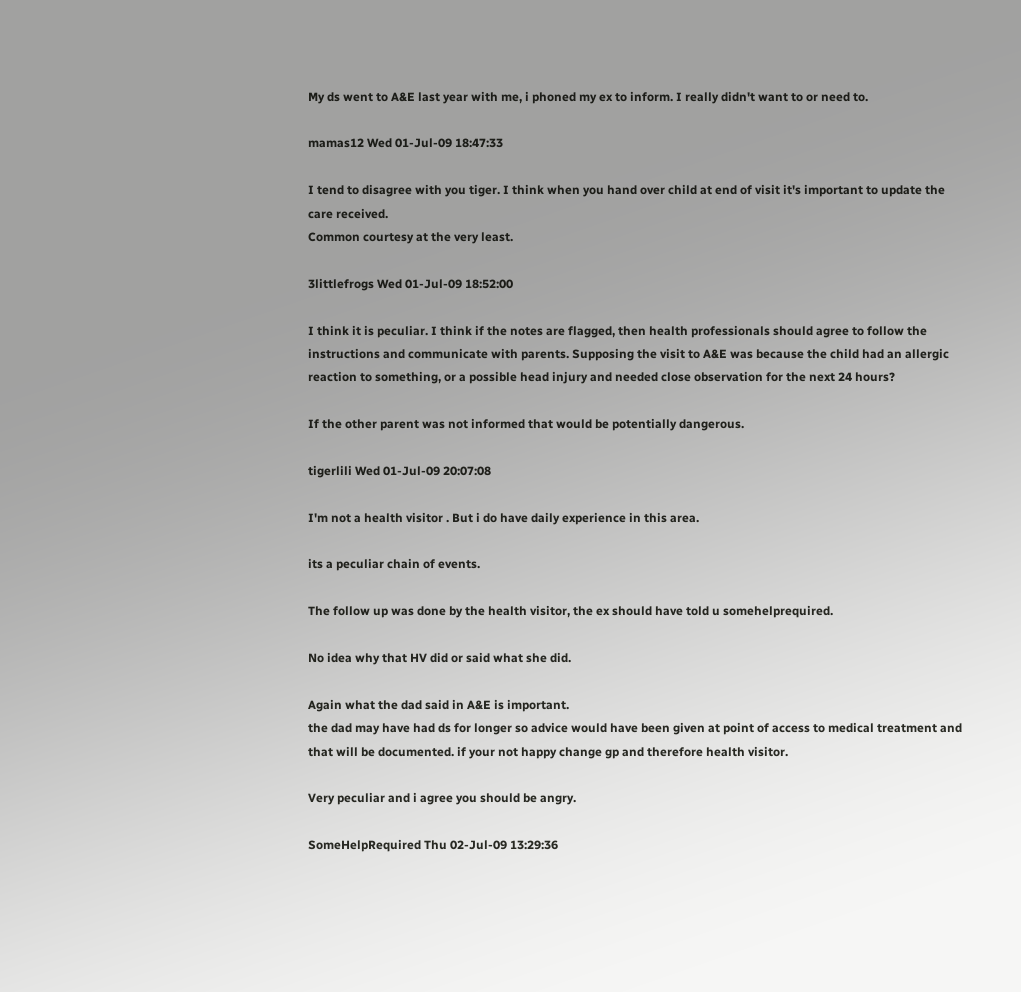My ds went to A&E last year with me, i phoned my ex to inform. I really didn't want to or need to.

mamas12 Wed 01-Jul-09 18:47:33

I tend to disagree with you tiger. I think when you hand over child at end of visit it's important to update the care received.
Common courtesy at the very least.

3littlefrogs Wed 01-Jul-09 18:52:00

I think it is peculiar. I think if the notes are flagged, then health professionals should agree to follow the instructions and communicate with parents. Supposing the visit to A&E was because the child had an allergic reaction to something, or a possible head injury and needed close observation for the next 24 hours?

If the other parent was not informed that would be potentially dangerous.

tigerlili Wed 01-Jul-09 20:07:08

I'm not a health visitor . But i do have daily experience in this area.

its a peculiar chain of events.

The follow up was done by the health visitor, the ex should have told u somehelprequired.

No idea why that HV did or said what she did.

Again what the dad said in A&E is important.
the dad may have had ds for longer so advice would have been given at point of access to medical treatment and that will be documented. if your not happy change gp and therefore health visitor.

Very peculiar and i agree you should be angry.

SomeHelpRequired Thu 02-Jul-09 13:29:36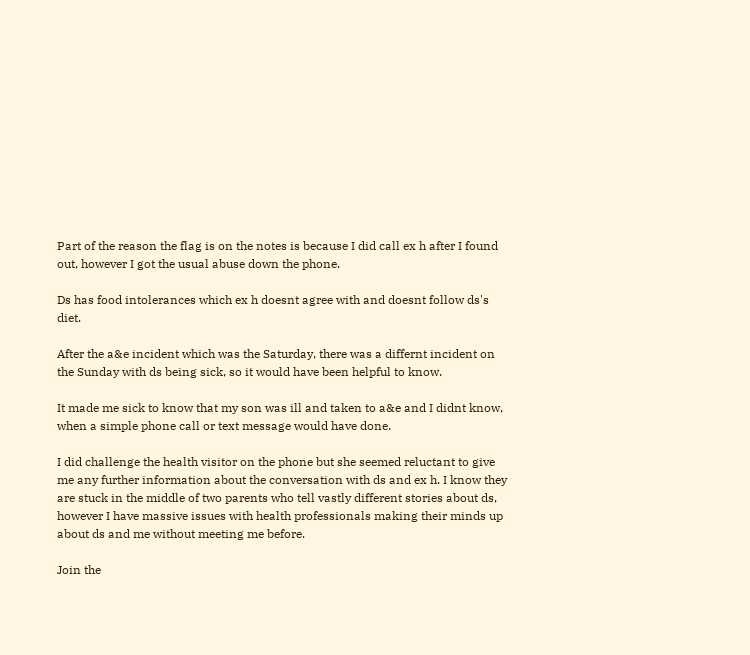Part of the reason the flag is on the notes is because I did call ex h after I found out, however I got the usual abuse down the phone.

Ds has food intolerances which ex h doesnt agree with and doesnt follow ds's diet.

After the a&e incident which was the Saturday, there was a differnt incident on the Sunday with ds being sick, so it would have been helpful to know.

It made me sick to know that my son was ill and taken to a&e and I didnt know, when a simple phone call or text message would have done.

I did challenge the health visitor on the phone but she seemed reluctant to give me any further information about the conversation with ds and ex h. I know they are stuck in the middle of two parents who tell vastly different stories about ds, however I have massive issues with health professionals making their minds up about ds and me without meeting me before.

Join the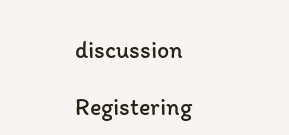discussion

Registering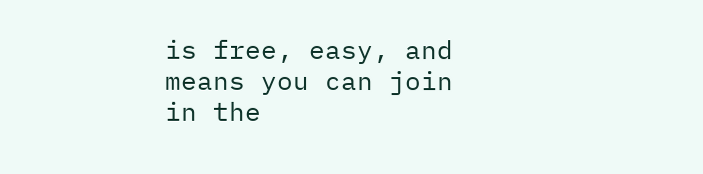is free, easy, and means you can join in the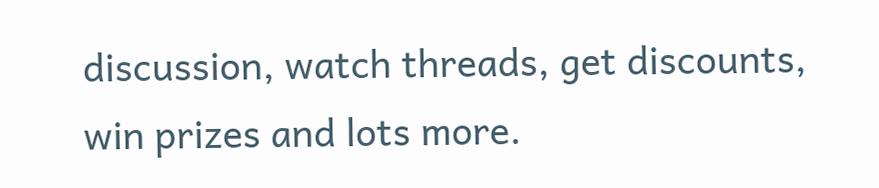discussion, watch threads, get discounts, win prizes and lots more.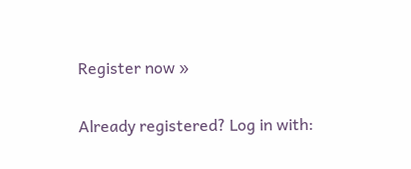Register now »

Already registered? Log in with: